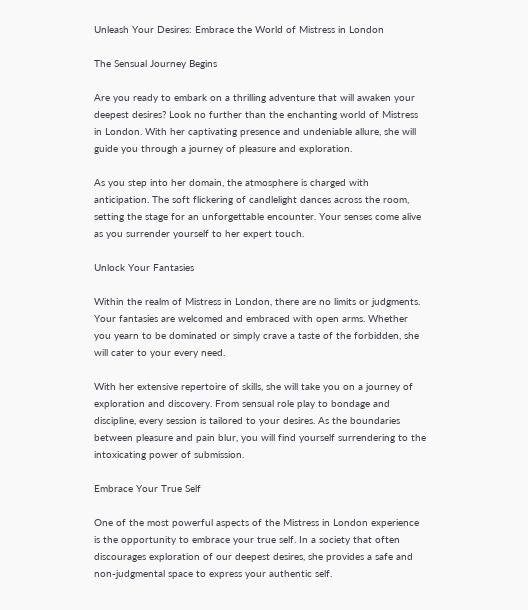Unleash Your Desires: Embrace the World of Mistress in London

The Sensual Journey Begins

Are you ready to embark on a thrilling adventure that will awaken your deepest desires? Look no further than the enchanting world of Mistress in London. With her captivating presence and undeniable allure, she will guide you through a journey of pleasure and exploration.

As you step into her domain, the atmosphere is charged with anticipation. The soft flickering of candlelight dances across the room, setting the stage for an unforgettable encounter. Your senses come alive as you surrender yourself to her expert touch.

Unlock Your Fantasies

Within the realm of Mistress in London, there are no limits or judgments. Your fantasies are welcomed and embraced with open arms. Whether you yearn to be dominated or simply crave a taste of the forbidden, she will cater to your every need.

With her extensive repertoire of skills, she will take you on a journey of exploration and discovery. From sensual role play to bondage and discipline, every session is tailored to your desires. As the boundaries between pleasure and pain blur, you will find yourself surrendering to the intoxicating power of submission.

Embrace Your True Self

One of the most powerful aspects of the Mistress in London experience is the opportunity to embrace your true self. In a society that often discourages exploration of our deepest desires, she provides a safe and non-judgmental space to express your authentic self.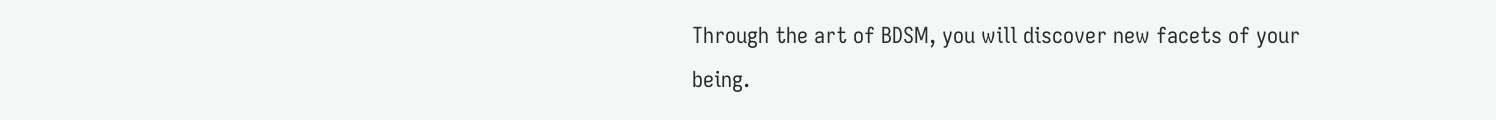Through the art of BDSM, you will discover new facets of your being.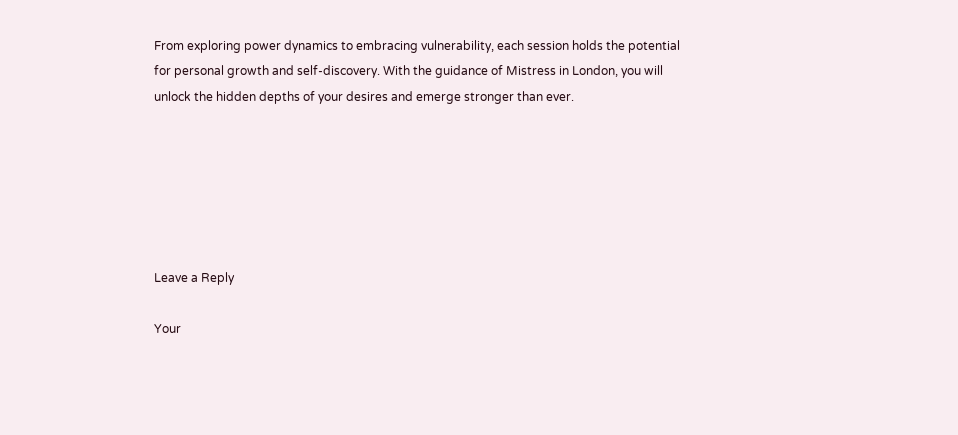From exploring power dynamics to embracing vulnerability, each session holds the potential for personal growth and self-discovery. With the guidance of Mistress in London, you will unlock the hidden depths of your desires and emerge stronger than ever.






Leave a Reply

Your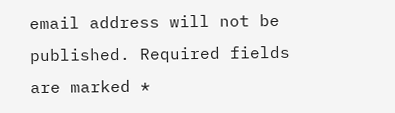email address will not be published. Required fields are marked *